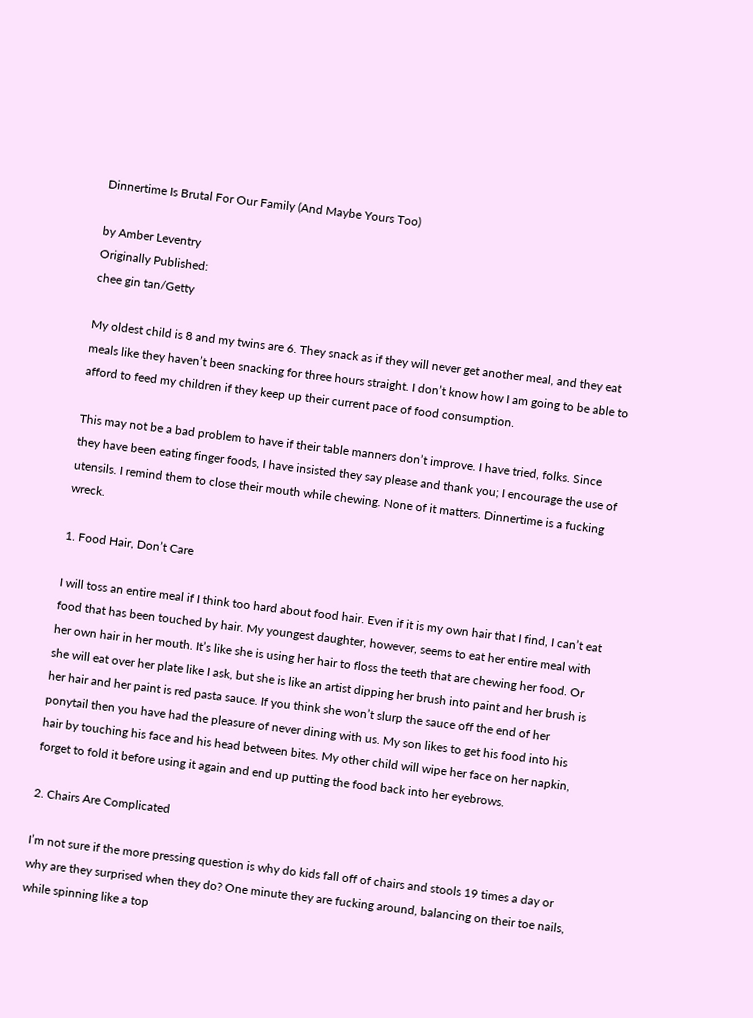Dinnertime Is Brutal For Our Family (And Maybe Yours Too)

by Amber Leventry
Originally Published:
chee gin tan/Getty

My oldest child is 8 and my twins are 6. They snack as if they will never get another meal, and they eat meals like they haven’t been snacking for three hours straight. I don’t know how I am going to be able to afford to feed my children if they keep up their current pace of food consumption.

This may not be a bad problem to have if their table manners don’t improve. I have tried, folks. Since they have been eating finger foods, I have insisted they say please and thank you; I encourage the use of utensils. I remind them to close their mouth while chewing. None of it matters. Dinnertime is a fucking wreck.

1. Food Hair, Don’t Care

I will toss an entire meal if I think too hard about food hair. Even if it is my own hair that I find, I can’t eat food that has been touched by hair. My youngest daughter, however, seems to eat her entire meal with her own hair in her mouth. It’s like she is using her hair to floss the teeth that are chewing her food. Or she will eat over her plate like I ask, but she is like an artist dipping her brush into paint and her brush is her hair and her paint is red pasta sauce. If you think she won’t slurp the sauce off the end of her ponytail then you have had the pleasure of never dining with us. My son likes to get his food into his hair by touching his face and his head between bites. My other child will wipe her face on her napkin, forget to fold it before using it again and end up putting the food back into her eyebrows.

2. Chairs Are Complicated

I’m not sure if the more pressing question is why do kids fall off of chairs and stools 19 times a day or why are they surprised when they do? One minute they are fucking around, balancing on their toe nails, while spinning like a top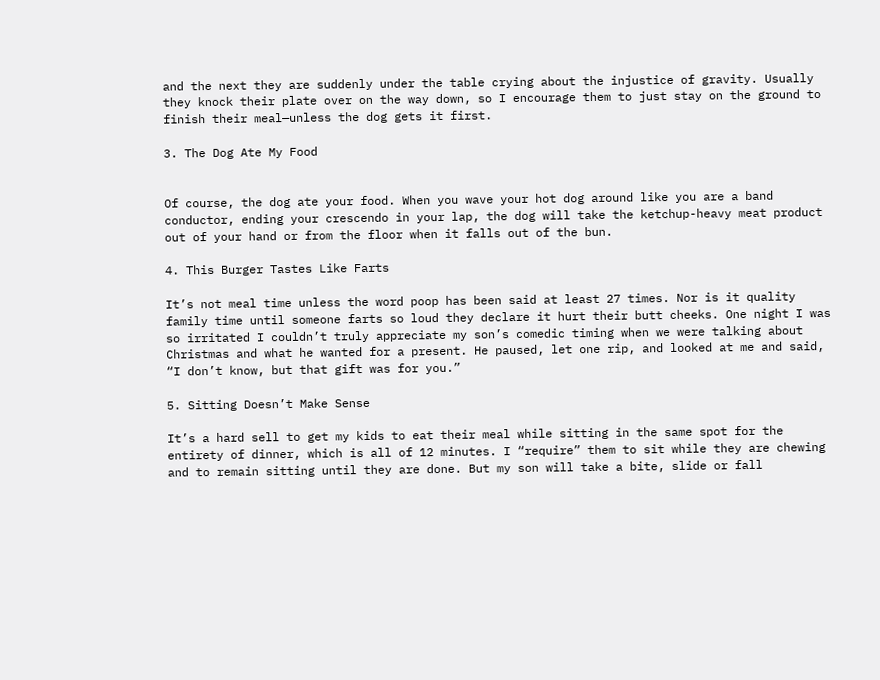and the next they are suddenly under the table crying about the injustice of gravity. Usually they knock their plate over on the way down, so I encourage them to just stay on the ground to finish their meal—unless the dog gets it first.

3. The Dog Ate My Food


Of course, the dog ate your food. When you wave your hot dog around like you are a band conductor, ending your crescendo in your lap, the dog will take the ketchup-heavy meat product out of your hand or from the floor when it falls out of the bun.

4. This Burger Tastes Like Farts

It’s not meal time unless the word poop has been said at least 27 times. Nor is it quality family time until someone farts so loud they declare it hurt their butt cheeks. One night I was so irritated I couldn’t truly appreciate my son’s comedic timing when we were talking about Christmas and what he wanted for a present. He paused, let one rip, and looked at me and said, “I don’t know, but that gift was for you.”

5. Sitting Doesn’t Make Sense

It’s a hard sell to get my kids to eat their meal while sitting in the same spot for the entirety of dinner, which is all of 12 minutes. I “require” them to sit while they are chewing and to remain sitting until they are done. But my son will take a bite, slide or fall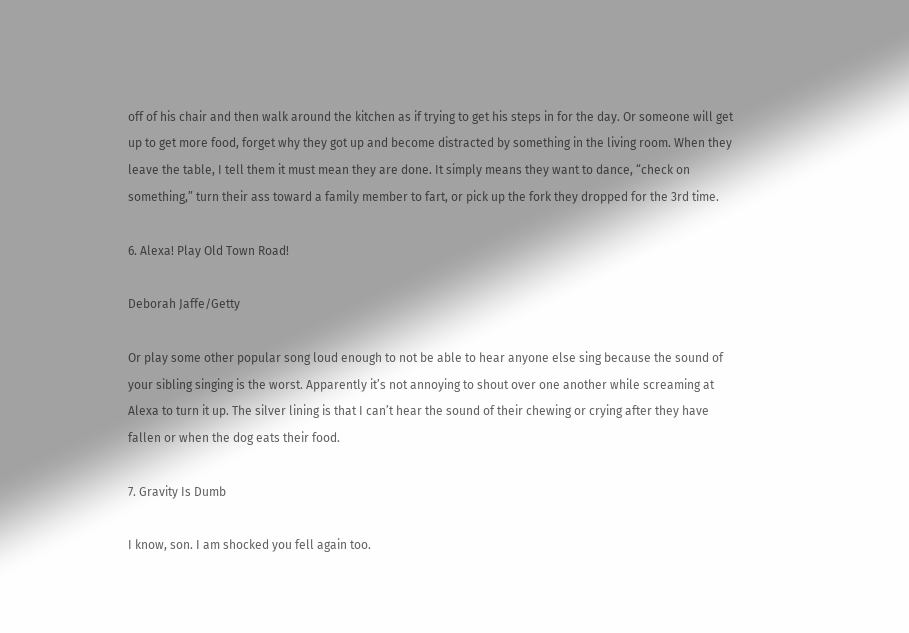off of his chair and then walk around the kitchen as if trying to get his steps in for the day. Or someone will get up to get more food, forget why they got up and become distracted by something in the living room. When they leave the table, I tell them it must mean they are done. It simply means they want to dance, “check on something,” turn their ass toward a family member to fart, or pick up the fork they dropped for the 3rd time.

6. Alexa! Play Old Town Road!

Deborah Jaffe/Getty

Or play some other popular song loud enough to not be able to hear anyone else sing because the sound of your sibling singing is the worst. Apparently it’s not annoying to shout over one another while screaming at Alexa to turn it up. The silver lining is that I can’t hear the sound of their chewing or crying after they have fallen or when the dog eats their food.

7. Gravity Is Dumb

I know, son. I am shocked you fell again too.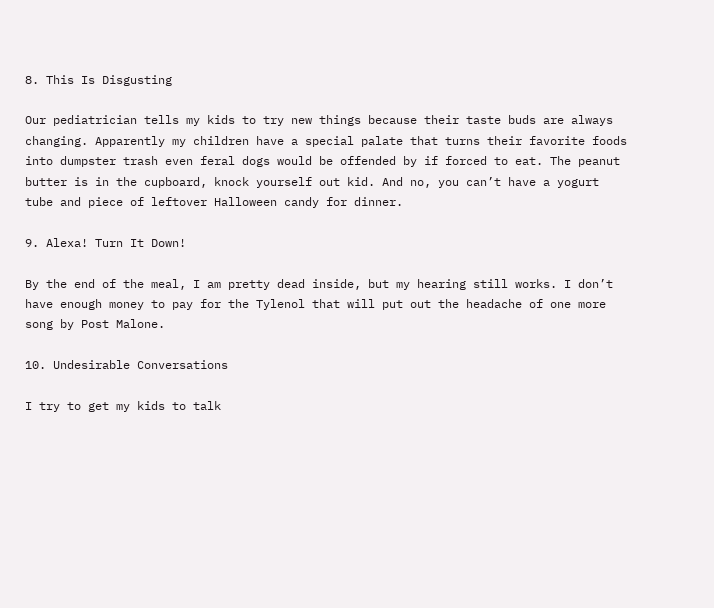8. This Is Disgusting

Our pediatrician tells my kids to try new things because their taste buds are always changing. Apparently my children have a special palate that turns their favorite foods into dumpster trash even feral dogs would be offended by if forced to eat. The peanut butter is in the cupboard, knock yourself out kid. And no, you can’t have a yogurt tube and piece of leftover Halloween candy for dinner.

9. Alexa! Turn It Down!

By the end of the meal, I am pretty dead inside, but my hearing still works. I don’t have enough money to pay for the Tylenol that will put out the headache of one more song by Post Malone.

10. Undesirable Conversations

I try to get my kids to talk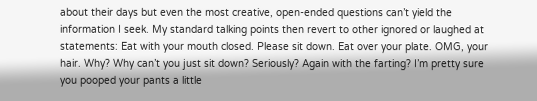about their days but even the most creative, open-ended questions can’t yield the information I seek. My standard talking points then revert to other ignored or laughed at statements: Eat with your mouth closed. Please sit down. Eat over your plate. OMG, your hair. Why? Why can’t you just sit down? Seriously? Again with the farting? I’m pretty sure you pooped your pants a little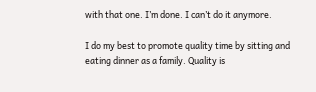with that one. I’m done. I can’t do it anymore.

I do my best to promote quality time by sitting and eating dinner as a family. Quality is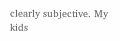clearly subjective. My kids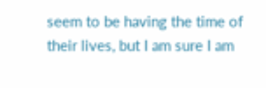seem to be having the time of their lives, but I am sure I am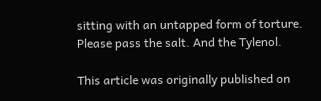sitting with an untapped form of torture. Please pass the salt. And the Tylenol.

This article was originally published on